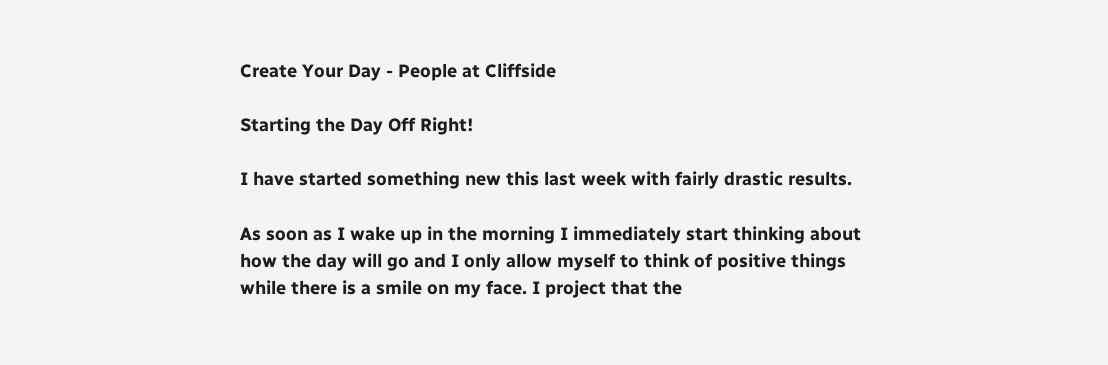Create Your Day - People at Cliffside

Starting the Day Off Right!

I have started something new this last week with fairly drastic results.

As soon as I wake up in the morning I immediately start thinking about how the day will go and I only allow myself to think of positive things while there is a smile on my face. I project that the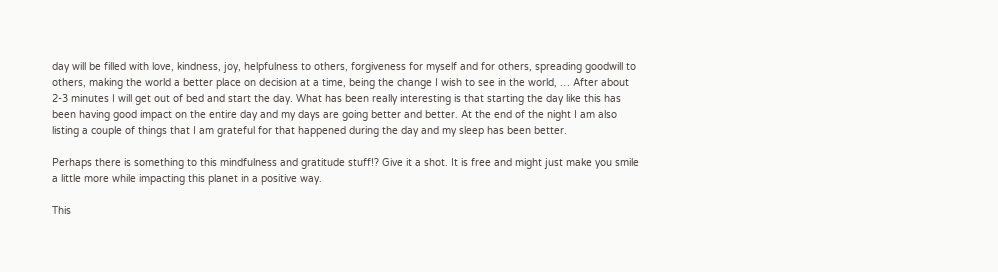day will be filled with love, kindness, joy, helpfulness to others, forgiveness for myself and for others, spreading goodwill to others, making the world a better place on decision at a time, being the change I wish to see in the world, … After about 2-3 minutes I will get out of bed and start the day. What has been really interesting is that starting the day like this has been having good impact on the entire day and my days are going better and better. At the end of the night I am also listing a couple of things that I am grateful for that happened during the day and my sleep has been better.

Perhaps there is something to this mindfulness and gratitude stuff!? Give it a shot. It is free and might just make you smile a little more while impacting this planet in a positive way.

This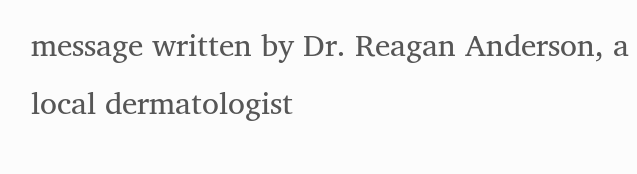message written by Dr. Reagan Anderson, a local dermatologist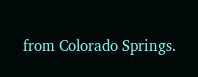from Colorado Springs.